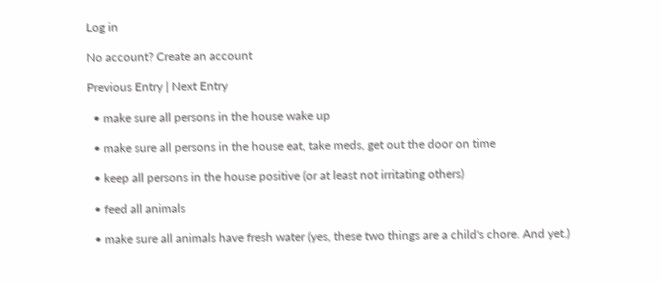Log in

No account? Create an account

Previous Entry | Next Entry

  • make sure all persons in the house wake up

  • make sure all persons in the house eat, take meds, get out the door on time

  • keep all persons in the house positive (or at least not irritating others)

  • feed all animals

  • make sure all animals have fresh water (yes, these two things are a child's chore. And yet.)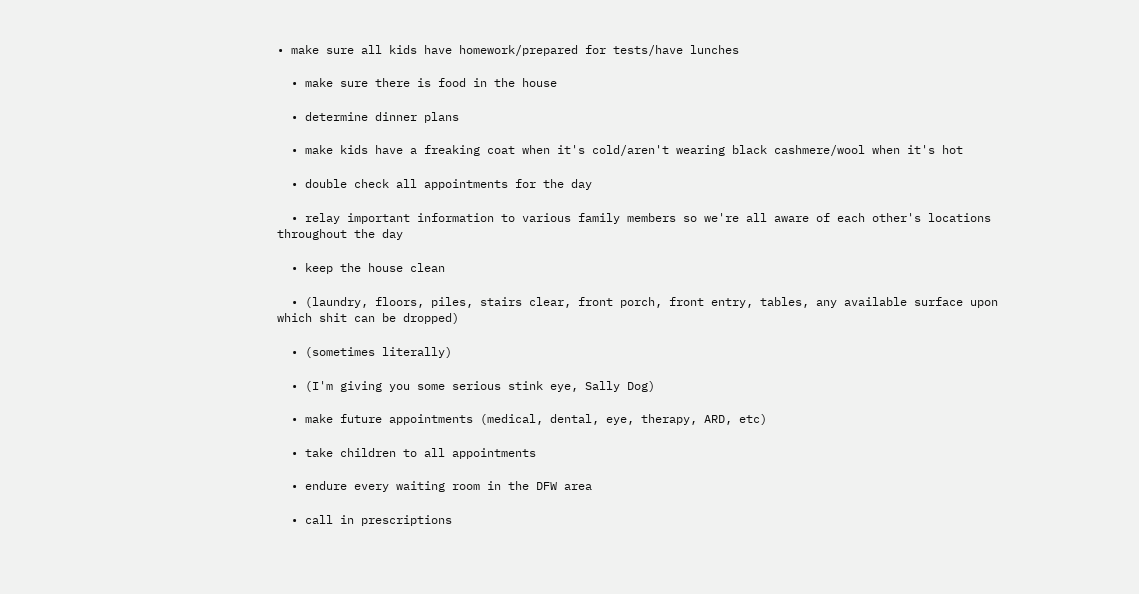• make sure all kids have homework/prepared for tests/have lunches

  • make sure there is food in the house

  • determine dinner plans

  • make kids have a freaking coat when it's cold/aren't wearing black cashmere/wool when it's hot

  • double check all appointments for the day

  • relay important information to various family members so we're all aware of each other's locations throughout the day

  • keep the house clean

  • (laundry, floors, piles, stairs clear, front porch, front entry, tables, any available surface upon which shit can be dropped)

  • (sometimes literally)

  • (I'm giving you some serious stink eye, Sally Dog)

  • make future appointments (medical, dental, eye, therapy, ARD, etc)

  • take children to all appointments

  • endure every waiting room in the DFW area

  • call in prescriptions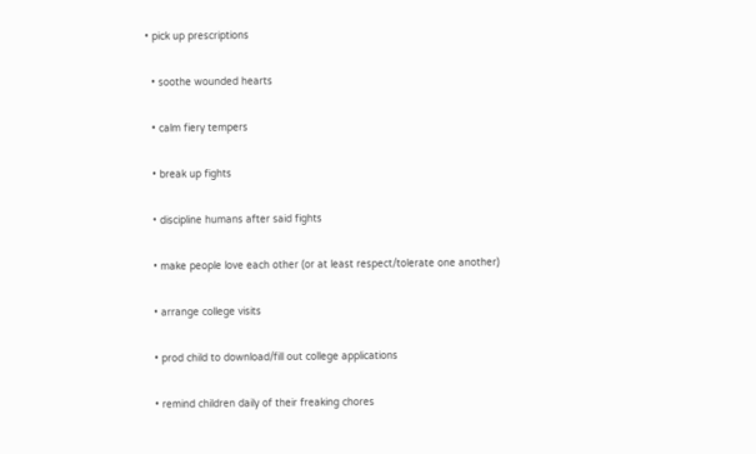• pick up prescriptions

  • soothe wounded hearts

  • calm fiery tempers

  • break up fights

  • discipline humans after said fights

  • make people love each other (or at least respect/tolerate one another)

  • arrange college visits

  • prod child to download/fill out college applications

  • remind children daily of their freaking chores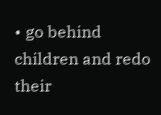• go behind children and redo their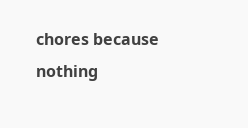chores because nothing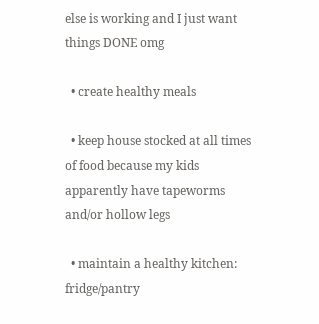else is working and I just want things DONE omg

  • create healthy meals

  • keep house stocked at all times of food because my kids apparently have tapeworms and/or hollow legs

  • maintain a healthy kitchen: fridge/pantry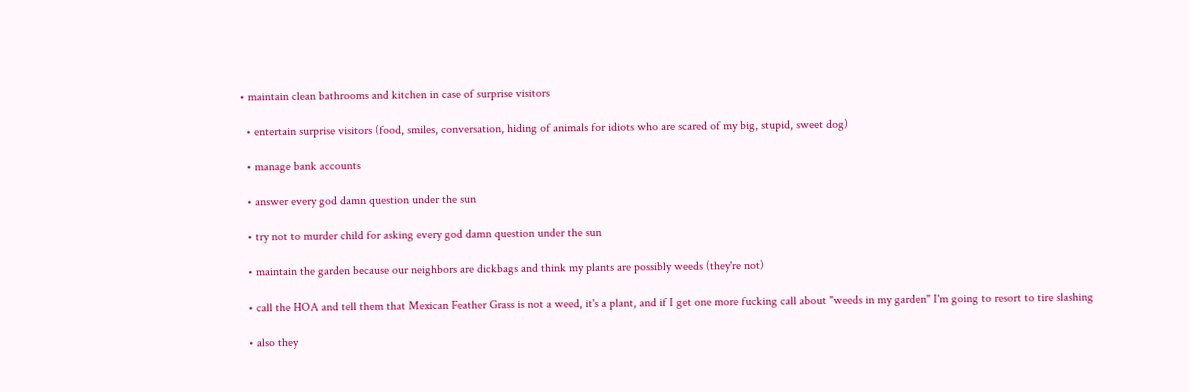• maintain clean bathrooms and kitchen in case of surprise visitors

  • entertain surprise visitors (food, smiles, conversation, hiding of animals for idiots who are scared of my big, stupid, sweet dog)

  • manage bank accounts

  • answer every god damn question under the sun

  • try not to murder child for asking every god damn question under the sun

  • maintain the garden because our neighbors are dickbags and think my plants are possibly weeds (they're not)

  • call the HOA and tell them that Mexican Feather Grass is not a weed, it's a plant, and if I get one more fucking call about "weeds in my garden" I'm going to resort to tire slashing

  • also they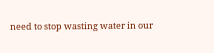need to stop wasting water in our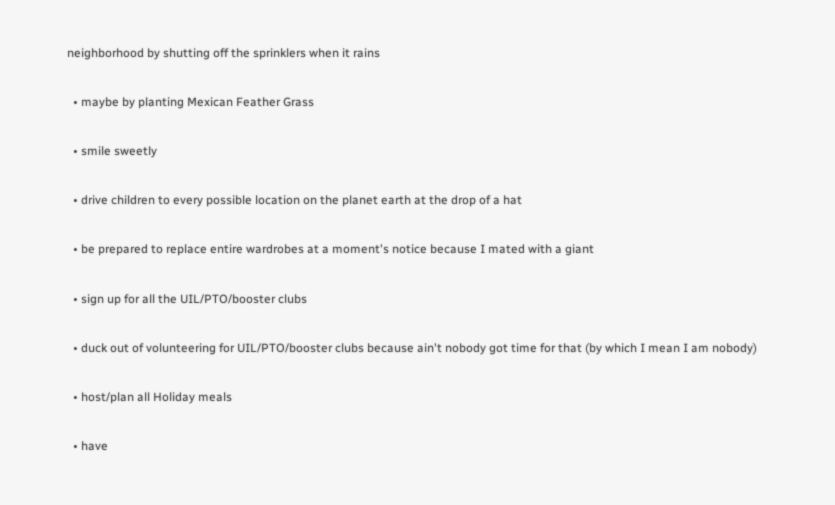neighborhood by shutting off the sprinklers when it rains

  • maybe by planting Mexican Feather Grass

  • smile sweetly

  • drive children to every possible location on the planet earth at the drop of a hat

  • be prepared to replace entire wardrobes at a moment's notice because I mated with a giant

  • sign up for all the UIL/PTO/booster clubs

  • duck out of volunteering for UIL/PTO/booster clubs because ain't nobody got time for that (by which I mean I am nobody)

  • host/plan all Holiday meals

  • have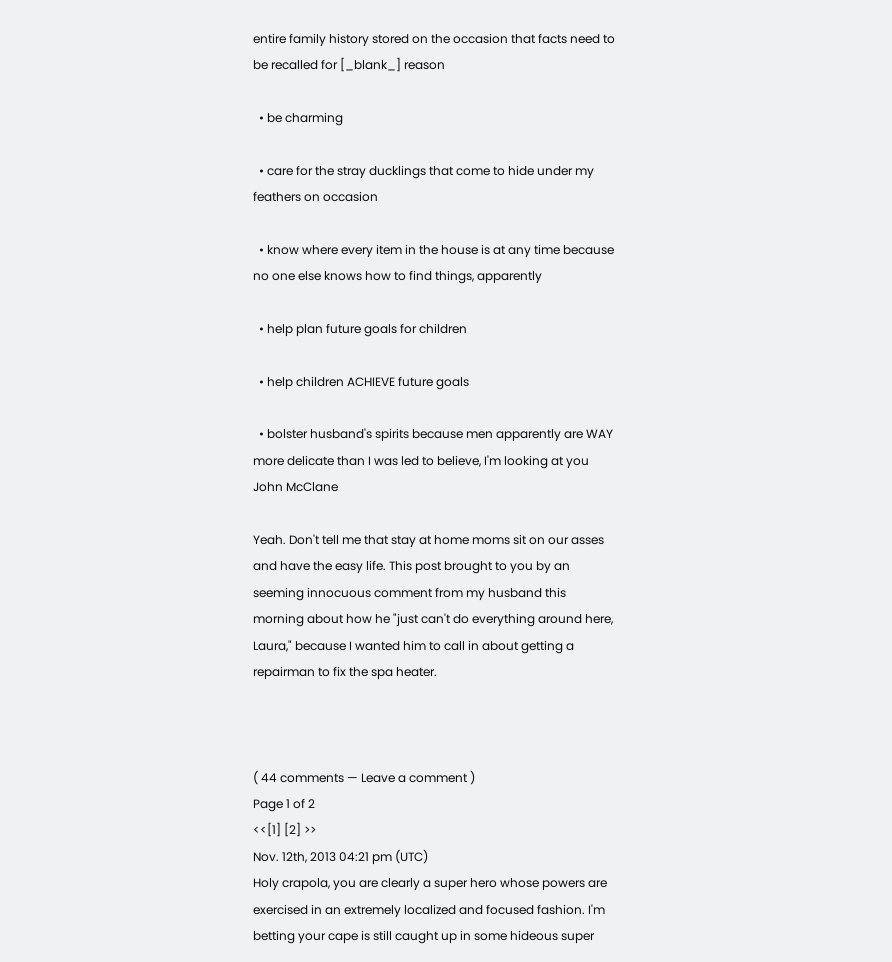entire family history stored on the occasion that facts need to be recalled for [_blank_] reason

  • be charming

  • care for the stray ducklings that come to hide under my feathers on occasion

  • know where every item in the house is at any time because no one else knows how to find things, apparently

  • help plan future goals for children

  • help children ACHIEVE future goals

  • bolster husband's spirits because men apparently are WAY more delicate than I was led to believe, I'm looking at you John McClane

Yeah. Don't tell me that stay at home moms sit on our asses and have the easy life. This post brought to you by an seeming innocuous comment from my husband this morning about how he "just can't do everything around here, Laura," because I wanted him to call in about getting a repairman to fix the spa heater.



( 44 comments — Leave a comment )
Page 1 of 2
<<[1] [2] >>
Nov. 12th, 2013 04:21 pm (UTC)
Holy crapola, you are clearly a super hero whose powers are exercised in an extremely localized and focused fashion. I'm betting your cape is still caught up in some hideous super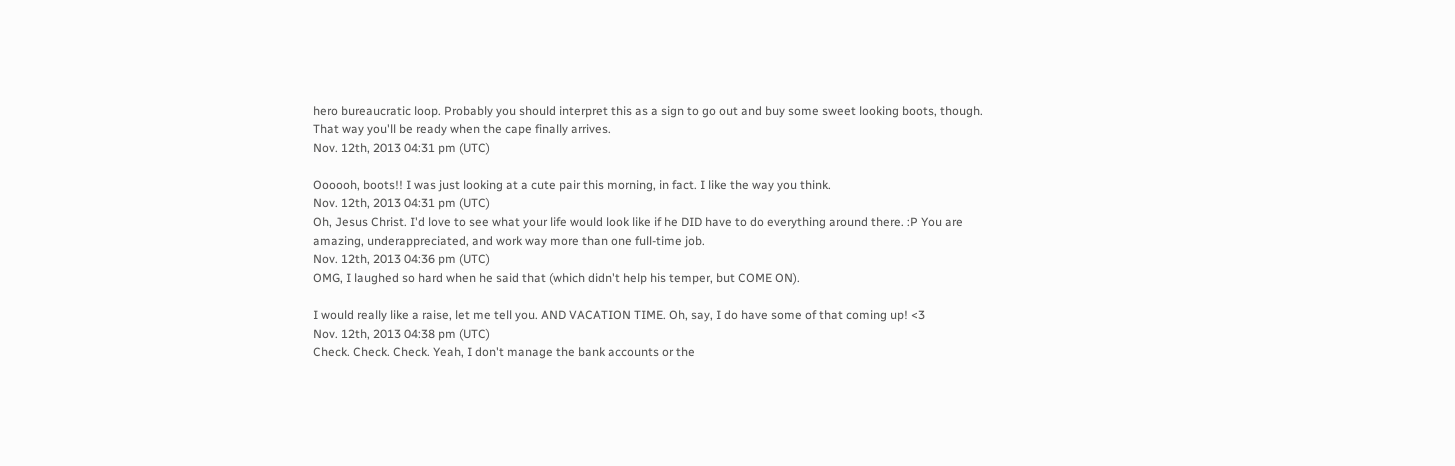hero bureaucratic loop. Probably you should interpret this as a sign to go out and buy some sweet looking boots, though. That way you'll be ready when the cape finally arrives.
Nov. 12th, 2013 04:31 pm (UTC)

Oooooh, boots!! I was just looking at a cute pair this morning, in fact. I like the way you think.
Nov. 12th, 2013 04:31 pm (UTC)
Oh, Jesus Christ. I'd love to see what your life would look like if he DID have to do everything around there. :P You are amazing, underappreciated, and work way more than one full-time job.
Nov. 12th, 2013 04:36 pm (UTC)
OMG, I laughed so hard when he said that (which didn't help his temper, but COME ON).

I would really like a raise, let me tell you. AND VACATION TIME. Oh, say, I do have some of that coming up! <3
Nov. 12th, 2013 04:38 pm (UTC)
Check. Check. Check. Yeah, I don't manage the bank accounts or the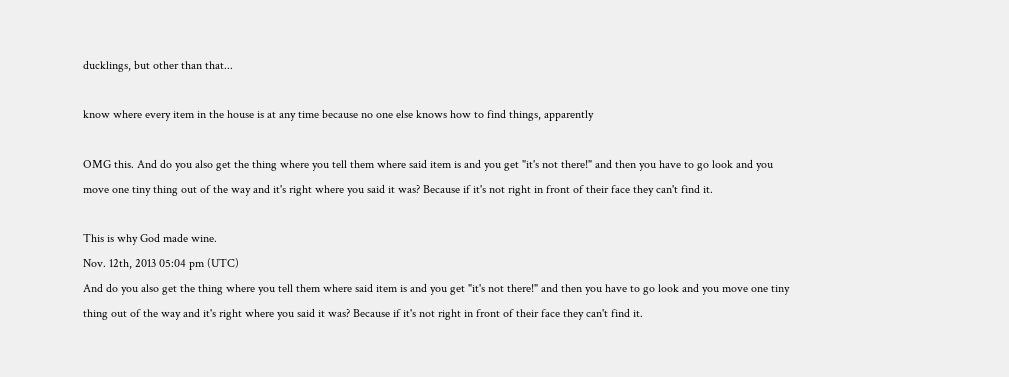ducklings, but other than that...

know where every item in the house is at any time because no one else knows how to find things, apparently

OMG this. And do you also get the thing where you tell them where said item is and you get "it's not there!" and then you have to go look and you move one tiny thing out of the way and it's right where you said it was? Because if it's not right in front of their face they can't find it.

This is why God made wine.
Nov. 12th, 2013 05:04 pm (UTC)
And do you also get the thing where you tell them where said item is and you get "it's not there!" and then you have to go look and you move one tiny thing out of the way and it's right where you said it was? Because if it's not right in front of their face they can't find it.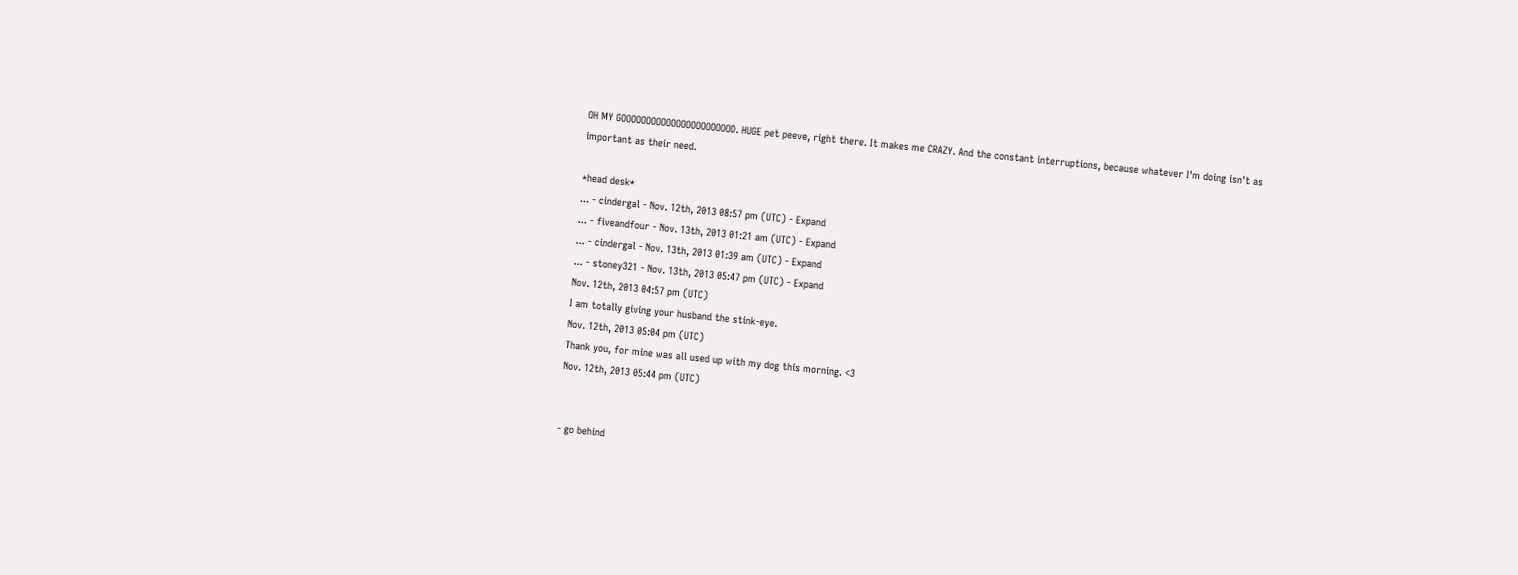OH MY GOOOOOOOOOOOOOOOOOOOOOOD. HUGE pet peeve, right there. It makes me CRAZY. And the constant interruptions, because whatever I'm doing isn't as important as their need.

*head desk*
... - cindergal - Nov. 12th, 2013 08:57 pm (UTC) - Expand
... - fiveandfour - Nov. 13th, 2013 01:21 am (UTC) - Expand
... - cindergal - Nov. 13th, 2013 01:39 am (UTC) - Expand
... - stoney321 - Nov. 13th, 2013 05:47 pm (UTC) - Expand
Nov. 12th, 2013 04:57 pm (UTC)
I am totally giving your husband the stink-eye.
Nov. 12th, 2013 05:04 pm (UTC)
Thank you, for mine was all used up with my dog this morning. <3
Nov. 12th, 2013 05:44 pm (UTC)


- go behind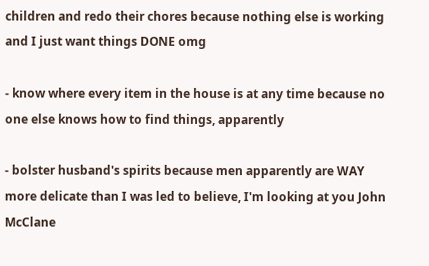children and redo their chores because nothing else is working and I just want things DONE omg

- know where every item in the house is at any time because no one else knows how to find things, apparently

- bolster husband's spirits because men apparently are WAY more delicate than I was led to believe, I'm looking at you John McClane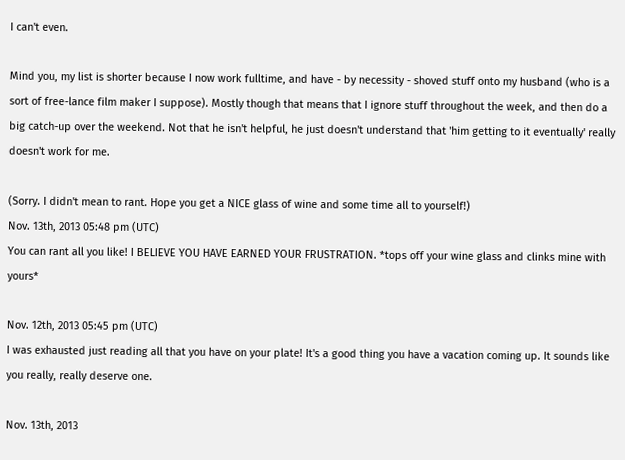I can't even.

Mind you, my list is shorter because I now work fulltime, and have - by necessity - shoved stuff onto my husband (who is a sort of free-lance film maker I suppose). Mostly though that means that I ignore stuff throughout the week, and then do a big catch-up over the weekend. Not that he isn't helpful, he just doesn't understand that 'him getting to it eventually' really doesn't work for me.

(Sorry. I didn't mean to rant. Hope you get a NICE glass of wine and some time all to yourself!)
Nov. 13th, 2013 05:48 pm (UTC)
You can rant all you like! I BELIEVE YOU HAVE EARNED YOUR FRUSTRATION. *tops off your wine glass and clinks mine with yours*

Nov. 12th, 2013 05:45 pm (UTC)
I was exhausted just reading all that you have on your plate! It's a good thing you have a vacation coming up. It sounds like you really, really deserve one.

Nov. 13th, 2013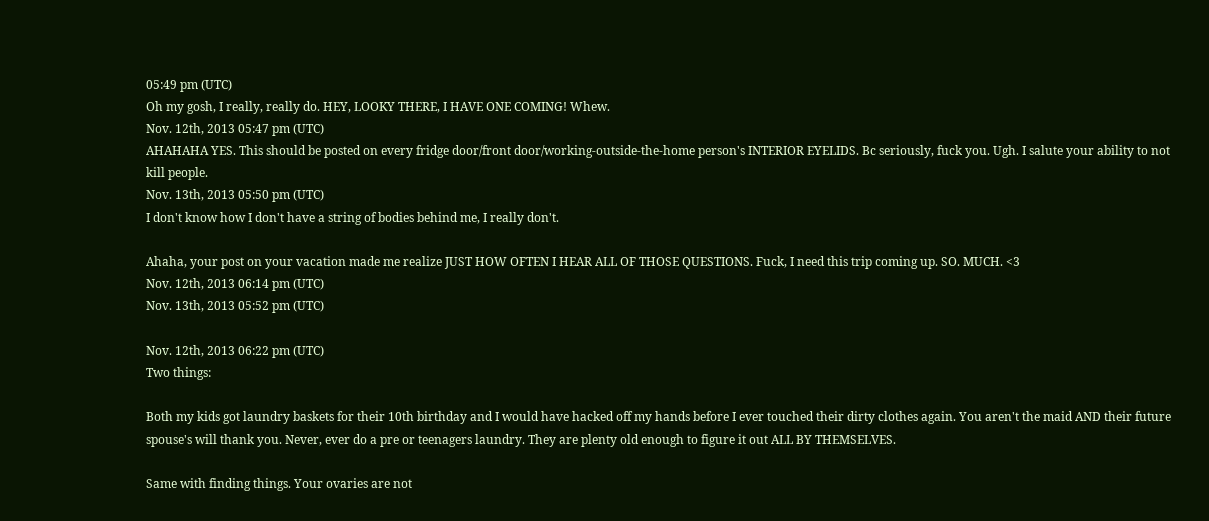05:49 pm (UTC)
Oh my gosh, I really, really do. HEY, LOOKY THERE, I HAVE ONE COMING! Whew.
Nov. 12th, 2013 05:47 pm (UTC)
AHAHAHA YES. This should be posted on every fridge door/front door/working-outside-the-home person's INTERIOR EYELIDS. Bc seriously, fuck you. Ugh. I salute your ability to not kill people.
Nov. 13th, 2013 05:50 pm (UTC)
I don't know how I don't have a string of bodies behind me, I really don't.

Ahaha, your post on your vacation made me realize JUST HOW OFTEN I HEAR ALL OF THOSE QUESTIONS. Fuck, I need this trip coming up. SO. MUCH. <3
Nov. 12th, 2013 06:14 pm (UTC)
Nov. 13th, 2013 05:52 pm (UTC)

Nov. 12th, 2013 06:22 pm (UTC)
Two things:

Both my kids got laundry baskets for their 10th birthday and I would have hacked off my hands before I ever touched their dirty clothes again. You aren't the maid AND their future spouse's will thank you. Never, ever do a pre or teenagers laundry. They are plenty old enough to figure it out ALL BY THEMSELVES.

Same with finding things. Your ovaries are not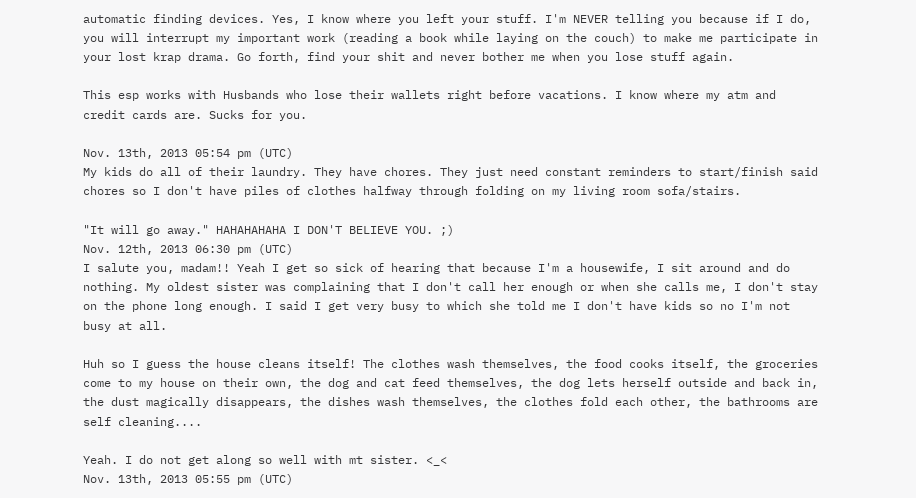automatic finding devices. Yes, I know where you left your stuff. I'm NEVER telling you because if I do, you will interrupt my important work (reading a book while laying on the couch) to make me participate in your lost krap drama. Go forth, find your shit and never bother me when you lose stuff again.

This esp works with Husbands who lose their wallets right before vacations. I know where my atm and credit cards are. Sucks for you.

Nov. 13th, 2013 05:54 pm (UTC)
My kids do all of their laundry. They have chores. They just need constant reminders to start/finish said chores so I don't have piles of clothes halfway through folding on my living room sofa/stairs.

"It will go away." HAHAHAHAHA I DON'T BELIEVE YOU. ;)
Nov. 12th, 2013 06:30 pm (UTC)
I salute you, madam!! Yeah I get so sick of hearing that because I'm a housewife, I sit around and do nothing. My oldest sister was complaining that I don't call her enough or when she calls me, I don't stay on the phone long enough. I said I get very busy to which she told me I don't have kids so no I'm not busy at all.

Huh so I guess the house cleans itself! The clothes wash themselves, the food cooks itself, the groceries come to my house on their own, the dog and cat feed themselves, the dog lets herself outside and back in, the dust magically disappears, the dishes wash themselves, the clothes fold each other, the bathrooms are self cleaning....

Yeah. I do not get along so well with mt sister. <_<
Nov. 13th, 2013 05:55 pm (UTC)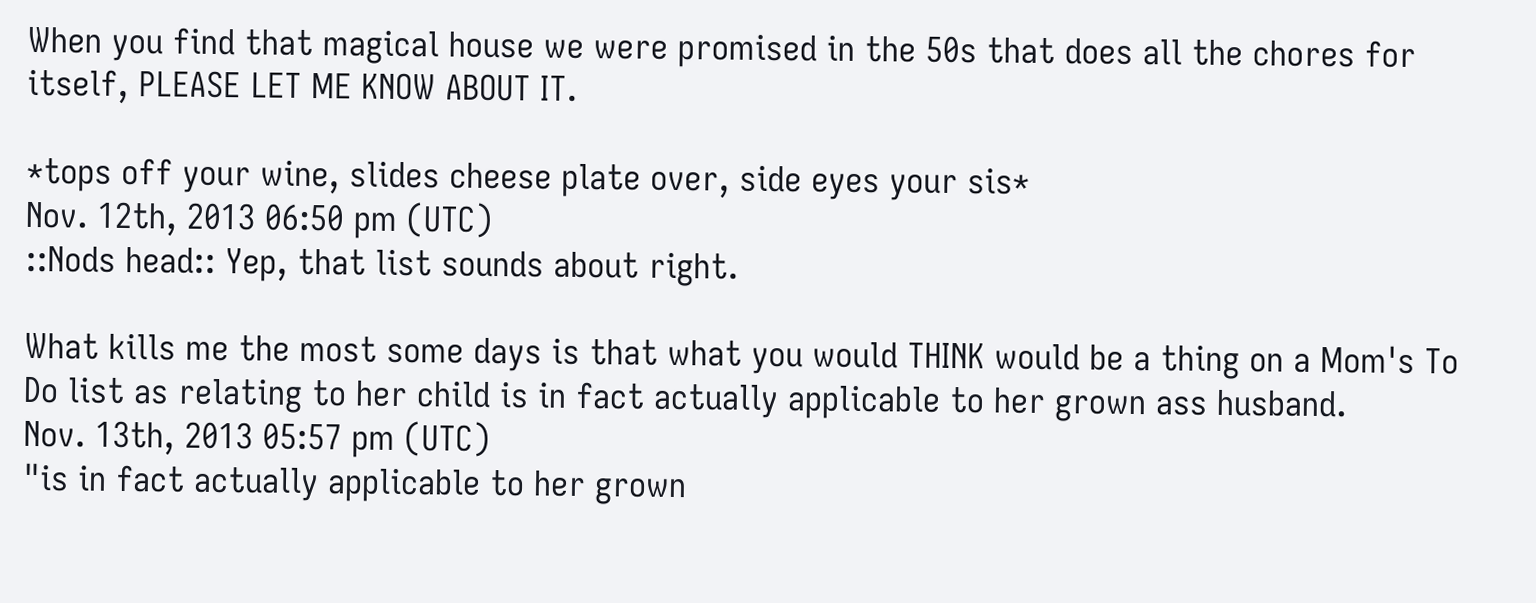When you find that magical house we were promised in the 50s that does all the chores for itself, PLEASE LET ME KNOW ABOUT IT.

*tops off your wine, slides cheese plate over, side eyes your sis*
Nov. 12th, 2013 06:50 pm (UTC)
::Nods head:: Yep, that list sounds about right.

What kills me the most some days is that what you would THINK would be a thing on a Mom's To Do list as relating to her child is in fact actually applicable to her grown ass husband.
Nov. 13th, 2013 05:57 pm (UTC)
"is in fact actually applicable to her grown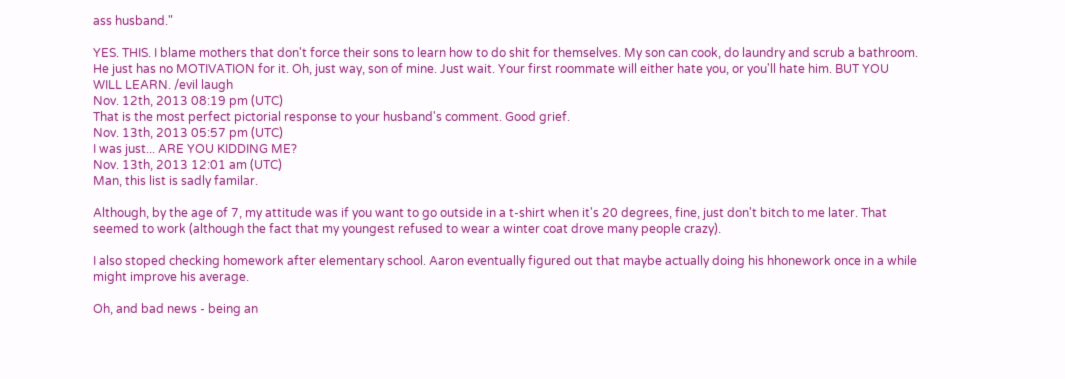ass husband."

YES. THIS. I blame mothers that don't force their sons to learn how to do shit for themselves. My son can cook, do laundry and scrub a bathroom. He just has no MOTIVATION for it. Oh, just way, son of mine. Just wait. Your first roommate will either hate you, or you'll hate him. BUT YOU WILL LEARN. /evil laugh
Nov. 12th, 2013 08:19 pm (UTC)
That is the most perfect pictorial response to your husband's comment. Good grief.
Nov. 13th, 2013 05:57 pm (UTC)
I was just... ARE YOU KIDDING ME?
Nov. 13th, 2013 12:01 am (UTC)
Man, this list is sadly familar.

Although, by the age of 7, my attitude was if you want to go outside in a t-shirt when it's 20 degrees, fine, just don't bitch to me later. That seemed to work (although the fact that my youngest refused to wear a winter coat drove many people crazy).

I also stoped checking homework after elementary school. Aaron eventually figured out that maybe actually doing his hhonework once in a while might improve his average.

Oh, and bad news - being an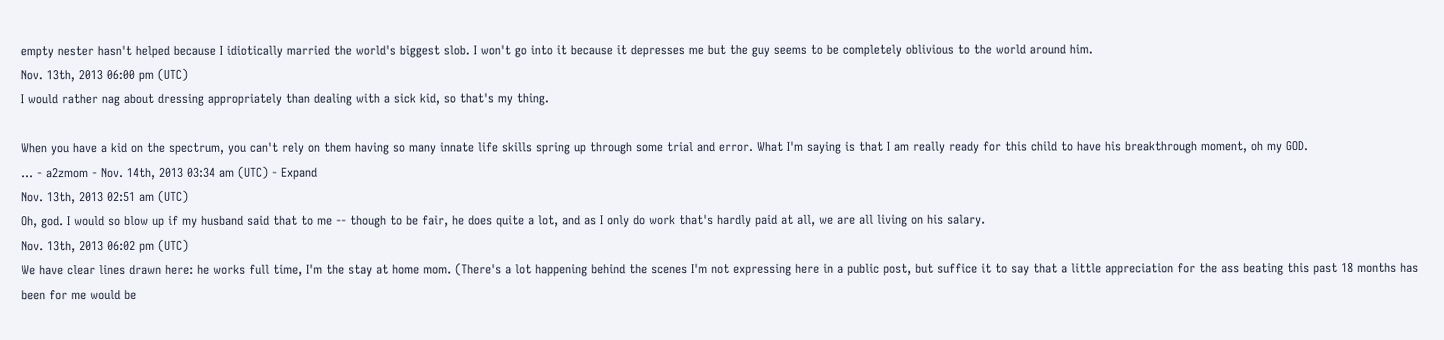empty nester hasn't helped because I idiotically married the world's biggest slob. I won't go into it because it depresses me but the guy seems to be completely oblivious to the world around him.
Nov. 13th, 2013 06:00 pm (UTC)
I would rather nag about dressing appropriately than dealing with a sick kid, so that's my thing.

When you have a kid on the spectrum, you can't rely on them having so many innate life skills spring up through some trial and error. What I'm saying is that I am really ready for this child to have his breakthrough moment, oh my GOD.
... - a2zmom - Nov. 14th, 2013 03:34 am (UTC) - Expand
Nov. 13th, 2013 02:51 am (UTC)
Oh, god. I would so blow up if my husband said that to me -- though to be fair, he does quite a lot, and as I only do work that's hardly paid at all, we are all living on his salary.
Nov. 13th, 2013 06:02 pm (UTC)
We have clear lines drawn here: he works full time, I'm the stay at home mom. (There's a lot happening behind the scenes I'm not expressing here in a public post, but suffice it to say that a little appreciation for the ass beating this past 18 months has been for me would be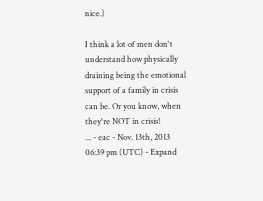nice.)

I think a lot of men don't understand how physically draining being the emotional support of a family in crisis can be. Or you know, when they're NOT in crisis!
... - eac - Nov. 13th, 2013 06:39 pm (UTC) - Expand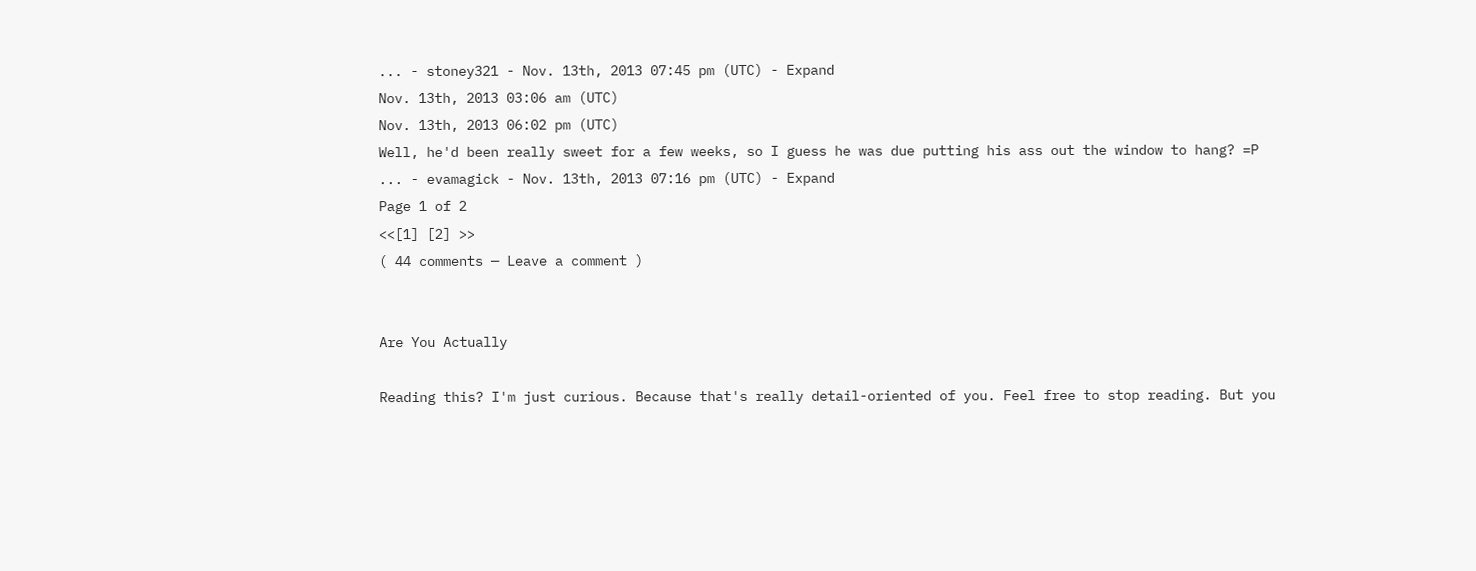... - stoney321 - Nov. 13th, 2013 07:45 pm (UTC) - Expand
Nov. 13th, 2013 03:06 am (UTC)
Nov. 13th, 2013 06:02 pm (UTC)
Well, he'd been really sweet for a few weeks, so I guess he was due putting his ass out the window to hang? =P
... - evamagick - Nov. 13th, 2013 07:16 pm (UTC) - Expand
Page 1 of 2
<<[1] [2] >>
( 44 comments — Leave a comment )


Are You Actually

Reading this? I'm just curious. Because that's really detail-oriented of you. Feel free to stop reading. But you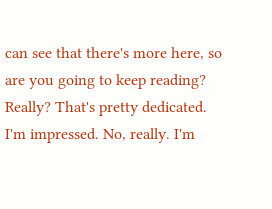can see that there's more here, so are you going to keep reading? Really? That's pretty dedicated. I'm impressed. No, really. I'm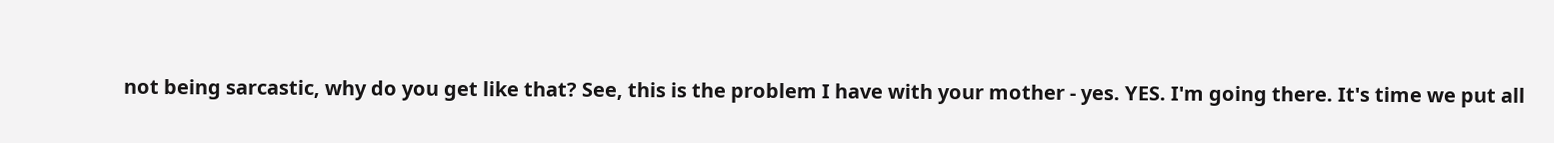not being sarcastic, why do you get like that? See, this is the problem I have with your mother - yes. YES. I'm going there. It's time we put all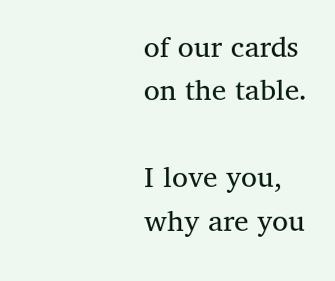of our cards on the table.

I love you, why are you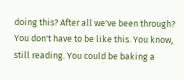doing this? After all we've been through? You don't have to be like this. You know, still reading. You could be baking a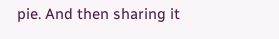pie. And then sharing it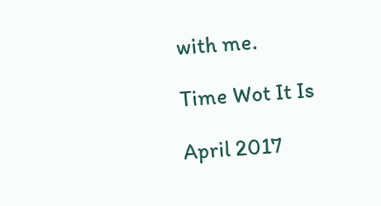with me.

Time Wot It Is

April 2017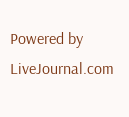Powered by LiveJournal.com